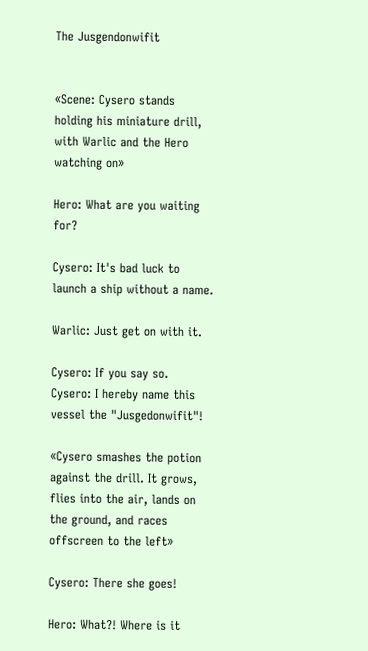The Jusgendonwifit


«Scene: Cysero stands holding his miniature drill, with Warlic and the Hero watching on»

Hero: What are you waiting for?

Cysero: It's bad luck to launch a ship without a name.

Warlic: Just get on with it.

Cysero: If you say so.
Cysero: I hereby name this vessel the "Jusgedonwifit"!

«Cysero smashes the potion against the drill. It grows, flies into the air, lands on the ground, and races offscreen to the left»

Cysero: There she goes!

Hero: What?! Where is it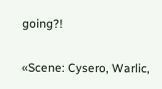going?!

«Scene: Cysero, Warlic,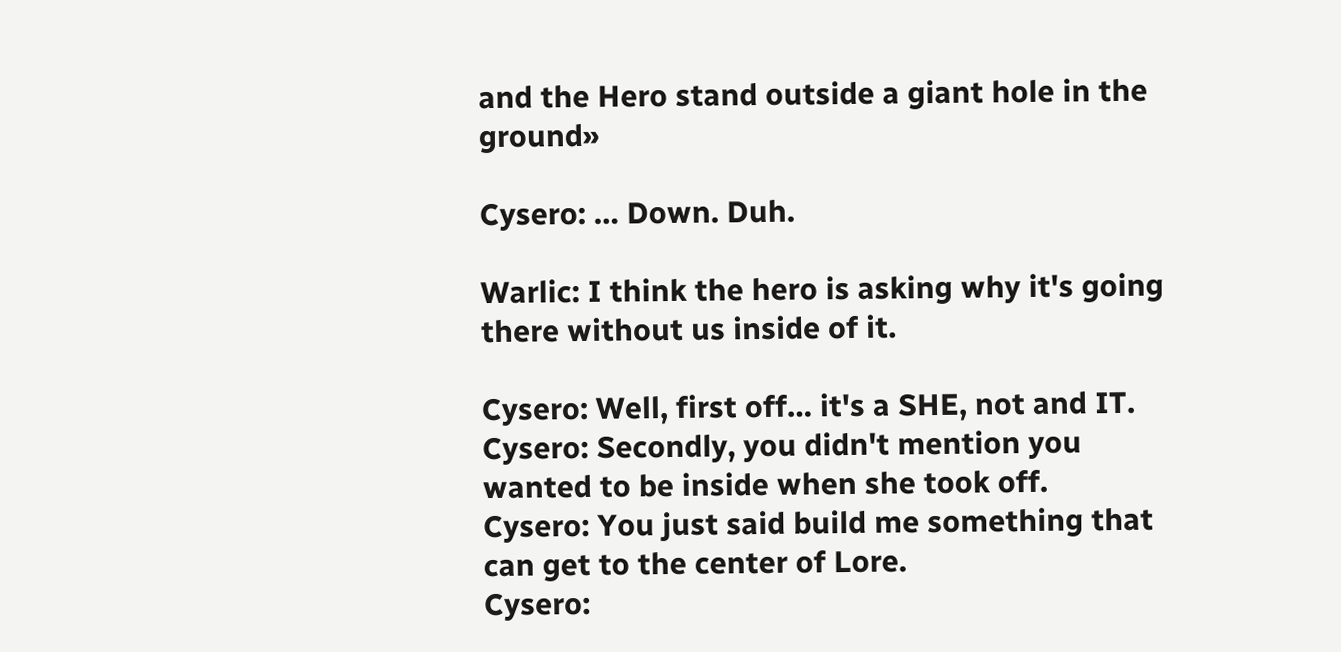and the Hero stand outside a giant hole in the ground»

Cysero: … Down. Duh.

Warlic: I think the hero is asking why it's going there without us inside of it.

Cysero: Well, first off… it's a SHE, not and IT.
Cysero: Secondly, you didn't mention you wanted to be inside when she took off.
Cysero: You just said build me something that can get to the center of Lore.
Cysero: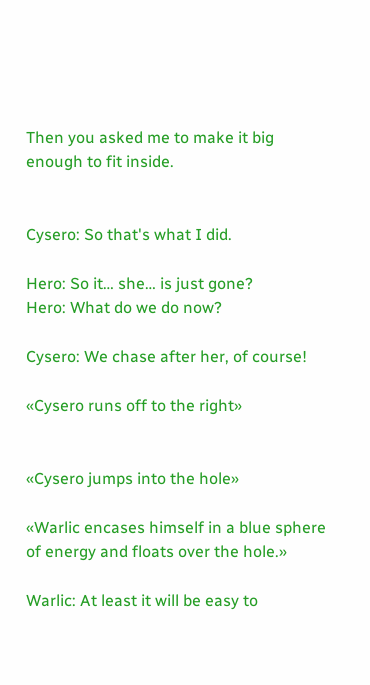Then you asked me to make it big enough to fit inside.


Cysero: So that's what I did.

Hero: So it… she… is just gone?
Hero: What do we do now?

Cysero: We chase after her, of course!

«Cysero runs off to the right»


«Cysero jumps into the hole»

«Warlic encases himself in a blue sphere of energy and floats over the hole.»

Warlic: At least it will be easy to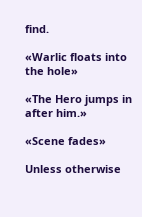find.

«Warlic floats into the hole»

«The Hero jumps in after him.»

«Scene fades»

Unless otherwise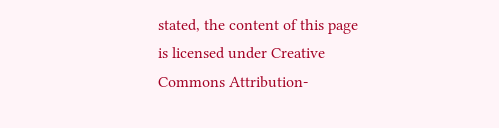stated, the content of this page is licensed under Creative Commons Attribution-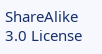ShareAlike 3.0 License